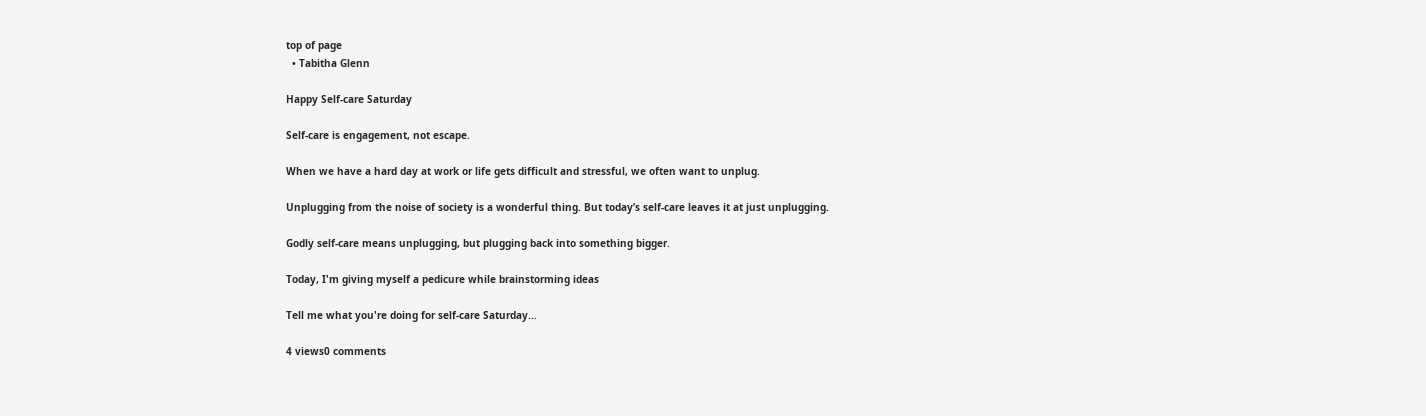top of page
  • Tabitha Glenn

Happy Self-care Saturday

Self-care is engagement, not escape.

When we have a hard day at work or life gets difficult and stressful, we often want to unplug.

Unplugging from the noise of society is a wonderful thing. But today’s self-care leaves it at just unplugging.

Godly self-care means unplugging, but plugging back into something bigger.

Today, I'm giving myself a pedicure while brainstorming ideas

Tell me what you're doing for self-care Saturday...

4 views0 comments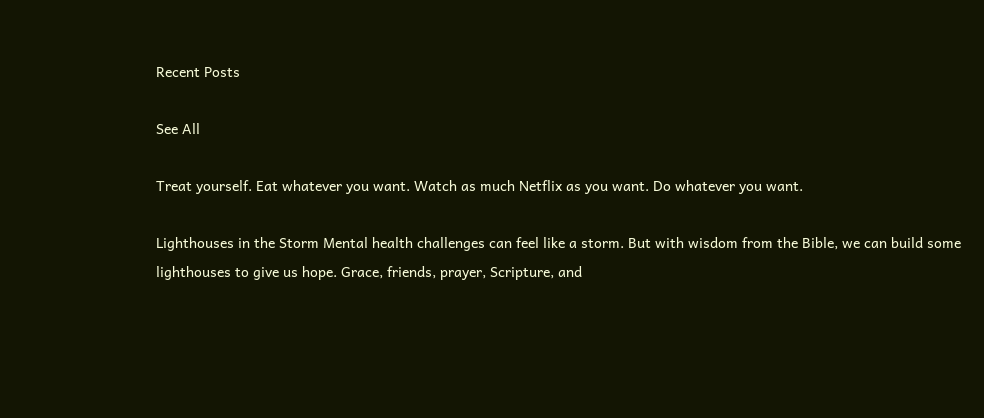Recent Posts

See All

Treat yourself. Eat whatever you want. Watch as much Netflix as you want. Do whatever you want.

Lighthouses in the Storm Mental health challenges can feel like a storm. But with wisdom from the Bible, we can build some lighthouses to give us hope. Grace, friends, prayer, Scripture, and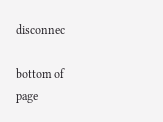disconnec

bottom of page